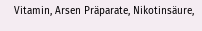Vitamin, Arsen Präparate, Nikotinsäure,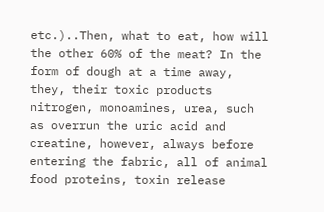etc.)..Then, what to eat, how will the other 60% of the meat? In the form of dough at a time away, they, their toxic products nitrogen, monoamines, urea, such as overrun the uric acid and creatine, however, always before entering the fabric, all of animal food proteins, toxin release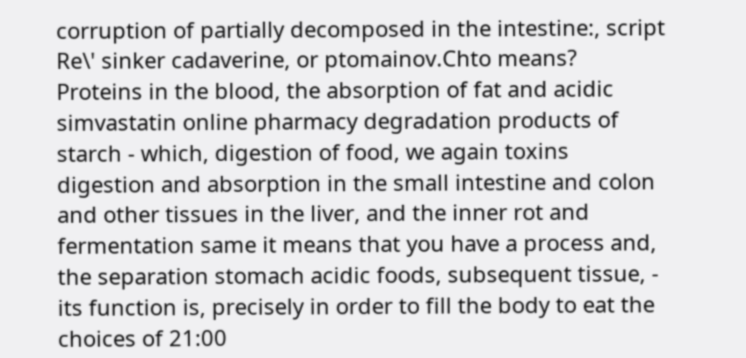corruption of partially decomposed in the intestine:, script Re\' sinker cadaverine, or ptomainov.Chto means? Proteins in the blood, the absorption of fat and acidic simvastatin online pharmacy degradation products of starch - which, digestion of food, we again toxins digestion and absorption in the small intestine and colon and other tissues in the liver, and the inner rot and fermentation same it means that you have a process and, the separation stomach acidic foods, subsequent tissue, - its function is, precisely in order to fill the body to eat the choices of 21:00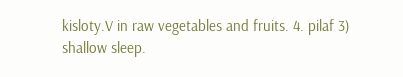kisloty.V in raw vegetables and fruits. 4. pilaf 3) shallow sleep.